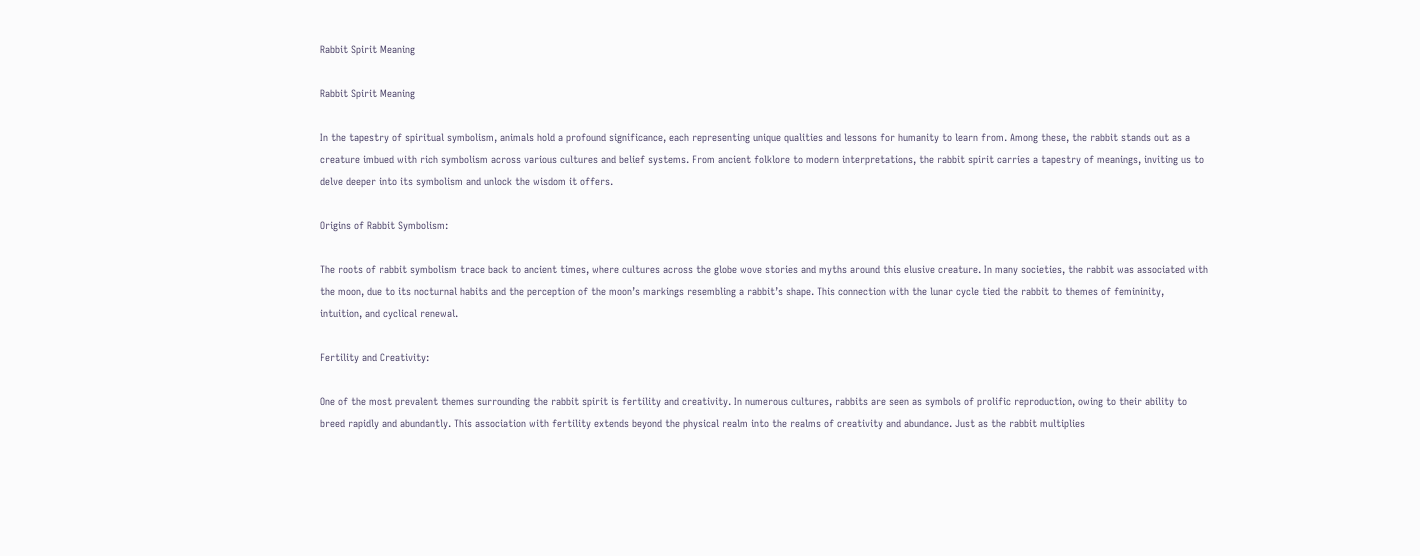Rabbit Spirit Meaning

Rabbit Spirit Meaning

In the tapestry of spiritual symbolism, animals hold a profound significance, each representing unique qualities and lessons for humanity to learn from. Among these, the rabbit stands out as a creature imbued with rich symbolism across various cultures and belief systems. From ancient folklore to modern interpretations, the rabbit spirit carries a tapestry of meanings, inviting us to delve deeper into its symbolism and unlock the wisdom it offers.

Origins of Rabbit Symbolism:

The roots of rabbit symbolism trace back to ancient times, where cultures across the globe wove stories and myths around this elusive creature. In many societies, the rabbit was associated with the moon, due to its nocturnal habits and the perception of the moon’s markings resembling a rabbit’s shape. This connection with the lunar cycle tied the rabbit to themes of femininity, intuition, and cyclical renewal.

Fertility and Creativity:

One of the most prevalent themes surrounding the rabbit spirit is fertility and creativity. In numerous cultures, rabbits are seen as symbols of prolific reproduction, owing to their ability to breed rapidly and abundantly. This association with fertility extends beyond the physical realm into the realms of creativity and abundance. Just as the rabbit multiplies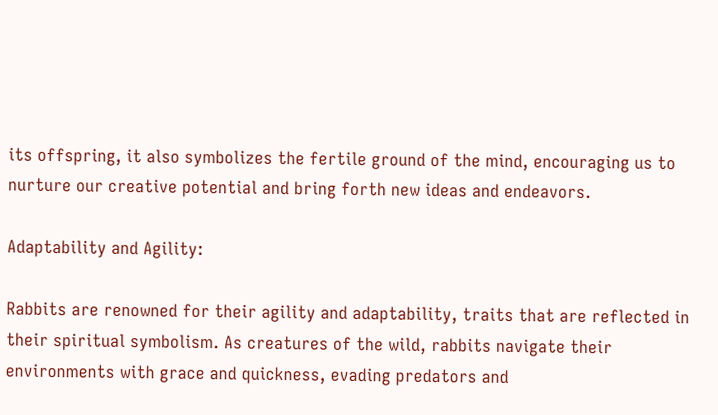its offspring, it also symbolizes the fertile ground of the mind, encouraging us to nurture our creative potential and bring forth new ideas and endeavors.

Adaptability and Agility:

Rabbits are renowned for their agility and adaptability, traits that are reflected in their spiritual symbolism. As creatures of the wild, rabbits navigate their environments with grace and quickness, evading predators and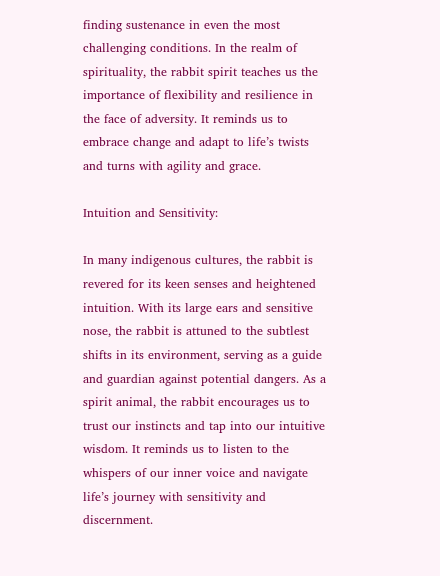finding sustenance in even the most challenging conditions. In the realm of spirituality, the rabbit spirit teaches us the importance of flexibility and resilience in the face of adversity. It reminds us to embrace change and adapt to life’s twists and turns with agility and grace.

Intuition and Sensitivity:

In many indigenous cultures, the rabbit is revered for its keen senses and heightened intuition. With its large ears and sensitive nose, the rabbit is attuned to the subtlest shifts in its environment, serving as a guide and guardian against potential dangers. As a spirit animal, the rabbit encourages us to trust our instincts and tap into our intuitive wisdom. It reminds us to listen to the whispers of our inner voice and navigate life’s journey with sensitivity and discernment.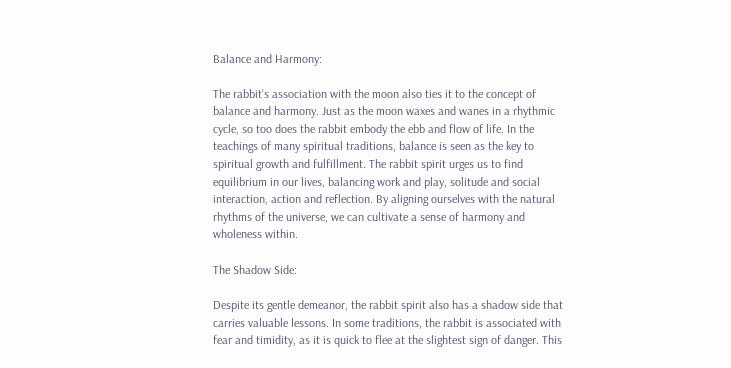Balance and Harmony:

The rabbit’s association with the moon also ties it to the concept of balance and harmony. Just as the moon waxes and wanes in a rhythmic cycle, so too does the rabbit embody the ebb and flow of life. In the teachings of many spiritual traditions, balance is seen as the key to spiritual growth and fulfillment. The rabbit spirit urges us to find equilibrium in our lives, balancing work and play, solitude and social interaction, action and reflection. By aligning ourselves with the natural rhythms of the universe, we can cultivate a sense of harmony and wholeness within.

The Shadow Side:

Despite its gentle demeanor, the rabbit spirit also has a shadow side that carries valuable lessons. In some traditions, the rabbit is associated with fear and timidity, as it is quick to flee at the slightest sign of danger. This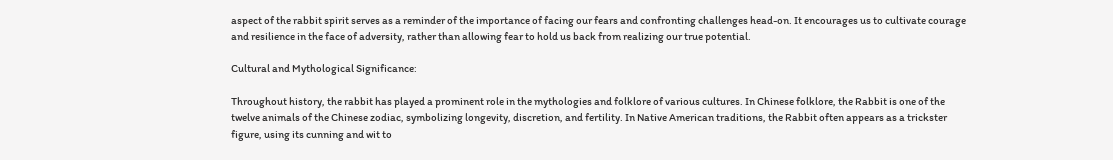aspect of the rabbit spirit serves as a reminder of the importance of facing our fears and confronting challenges head-on. It encourages us to cultivate courage and resilience in the face of adversity, rather than allowing fear to hold us back from realizing our true potential.

Cultural and Mythological Significance:

Throughout history, the rabbit has played a prominent role in the mythologies and folklore of various cultures. In Chinese folklore, the Rabbit is one of the twelve animals of the Chinese zodiac, symbolizing longevity, discretion, and fertility. In Native American traditions, the Rabbit often appears as a trickster figure, using its cunning and wit to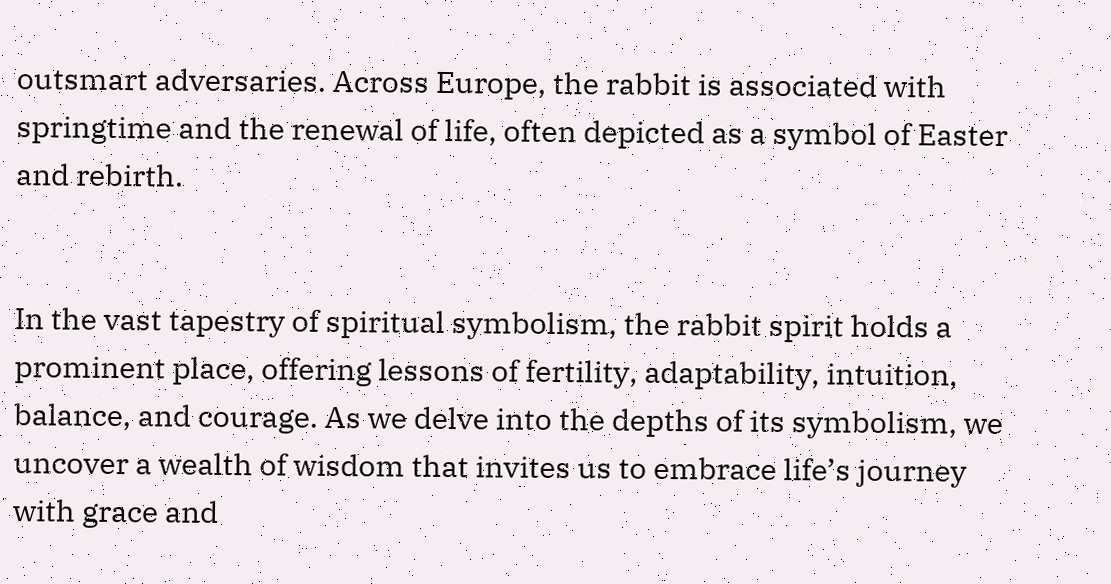outsmart adversaries. Across Europe, the rabbit is associated with springtime and the renewal of life, often depicted as a symbol of Easter and rebirth.


In the vast tapestry of spiritual symbolism, the rabbit spirit holds a prominent place, offering lessons of fertility, adaptability, intuition, balance, and courage. As we delve into the depths of its symbolism, we uncover a wealth of wisdom that invites us to embrace life’s journey with grace and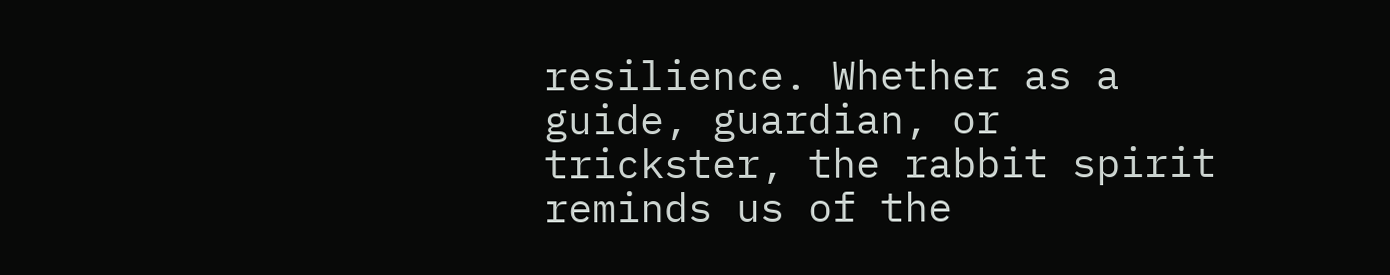resilience. Whether as a guide, guardian, or trickster, the rabbit spirit reminds us of the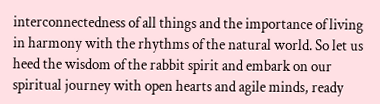interconnectedness of all things and the importance of living in harmony with the rhythms of the natural world. So let us heed the wisdom of the rabbit spirit and embark on our spiritual journey with open hearts and agile minds, ready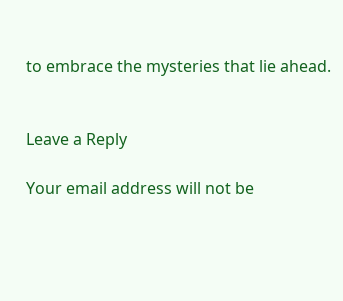to embrace the mysteries that lie ahead.


Leave a Reply

Your email address will not be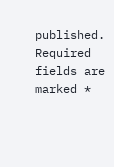published. Required fields are marked *